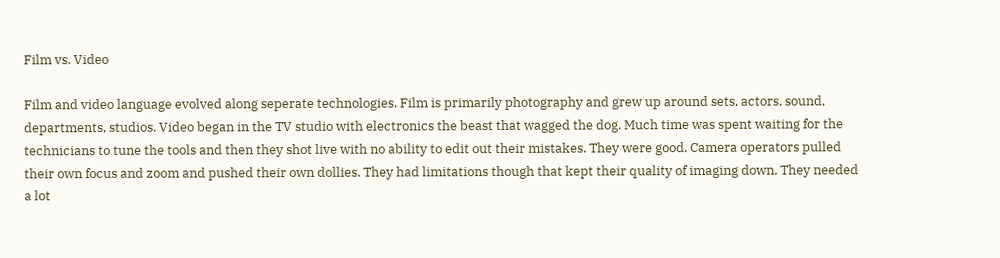Film vs. Video

Film and video language evolved along seperate technologies. Film is primarily photography and grew up around sets, actors, sound, departments, studios. Video began in the TV studio with electronics the beast that wagged the dog. Much time was spent waiting for the technicians to tune the tools and then they shot live with no ability to edit out their mistakes. They were good. Camera operators pulled their own focus and zoom and pushed their own dollies. They had limitations though that kept their quality of imaging down. They needed a lot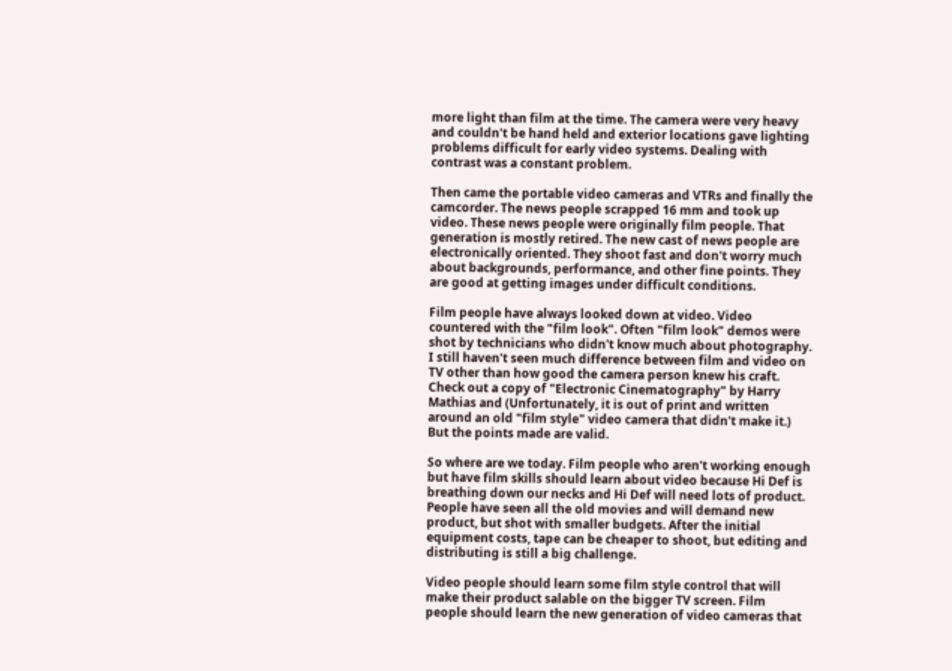more light than film at the time. The camera were very heavy and couldn't be hand held and exterior locations gave lighting problems difficult for early video systems. Dealing with contrast was a constant problem.

Then came the portable video cameras and VTRs and finally the camcorder. The news people scrapped 16 mm and took up video. These news people were originally film people. That generation is mostly retired. The new cast of news people are electronically oriented. They shoot fast and don't worry much about backgrounds, performance, and other fine points. They are good at getting images under difficult conditions.

Film people have always looked down at video. Video countered with the "film look". Often "film look" demos were shot by technicians who didn't know much about photography. I still haven't seen much difference between film and video on TV other than how good the camera person knew his craft. Check out a copy of "Electronic Cinematography" by Harry Mathias and (Unfortunately, it is out of print and written around an old "film style" video camera that didn't make it.) But the points made are valid.

So where are we today. Film people who aren't working enough but have film skills should learn about video because Hi Def is breathing down our necks and Hi Def will need lots of product. People have seen all the old movies and will demand new product, but shot with smaller budgets. After the initial equipment costs, tape can be cheaper to shoot, but editing and distributing is still a big challenge.

Video people should learn some film style control that will make their product salable on the bigger TV screen. Film people should learn the new generation of video cameras that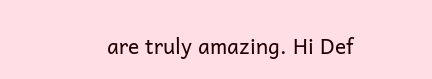are truly amazing. Hi Def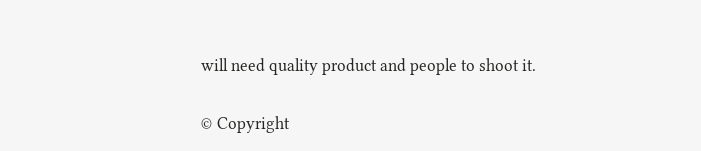will need quality product and people to shoot it.

© Copyright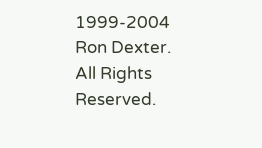1999-2004 Ron Dexter. All Rights Reserved.